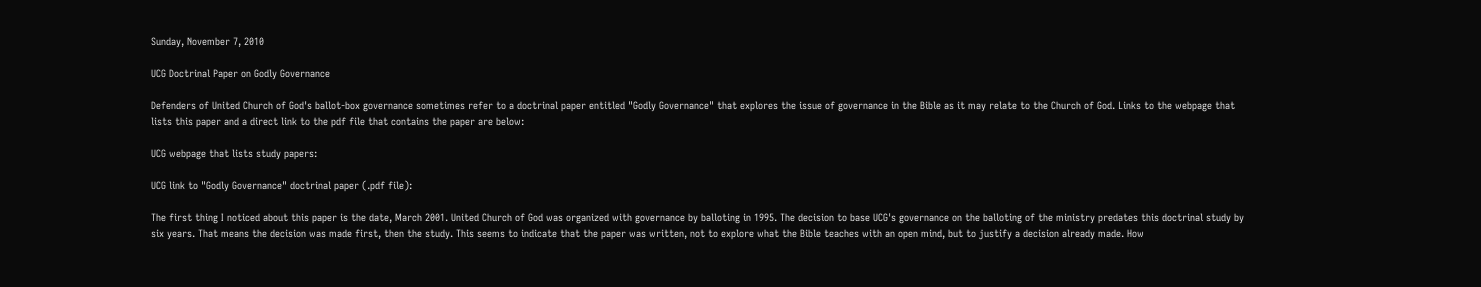Sunday, November 7, 2010

UCG Doctrinal Paper on Godly Governance

Defenders of United Church of God's ballot-box governance sometimes refer to a doctrinal paper entitled "Godly Governance" that explores the issue of governance in the Bible as it may relate to the Church of God. Links to the webpage that lists this paper and a direct link to the pdf file that contains the paper are below:

UCG webpage that lists study papers:

UCG link to "Godly Governance" doctrinal paper (.pdf file):

The first thing I noticed about this paper is the date, March 2001. United Church of God was organized with governance by balloting in 1995. The decision to base UCG's governance on the balloting of the ministry predates this doctrinal study by six years. That means the decision was made first, then the study. This seems to indicate that the paper was written, not to explore what the Bible teaches with an open mind, but to justify a decision already made. How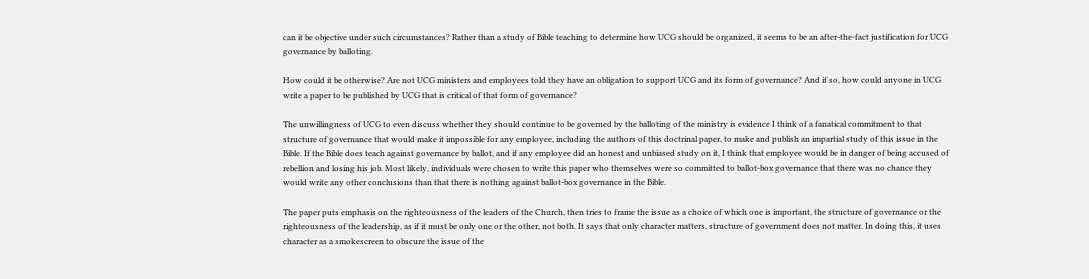can it be objective under such circumstances? Rather than a study of Bible teaching to determine how UCG should be organized, it seems to be an after-the-fact justification for UCG governance by balloting.

How could it be otherwise? Are not UCG ministers and employees told they have an obligation to support UCG and its form of governance? And if so, how could anyone in UCG write a paper to be published by UCG that is critical of that form of governance?

The unwillingness of UCG to even discuss whether they should continue to be governed by the balloting of the ministry is evidence I think of a fanatical commitment to that structure of governance that would make it impossible for any employee, including the authors of this doctrinal paper, to make and publish an impartial study of this issue in the Bible. If the Bible does teach against governance by ballot, and if any employee did an honest and unbiased study on it, I think that employee would be in danger of being accused of rebellion and losing his job. Most likely, individuals were chosen to write this paper who themselves were so committed to ballot-box governance that there was no chance they would write any other conclusions than that there is nothing against ballot-box governance in the Bible.

The paper puts emphasis on the righteousness of the leaders of the Church, then tries to frame the issue as a choice of which one is important, the structure of governance or the righteousness of the leadership, as if it must be only one or the other, not both. It says that only character matters, structure of government does not matter. In doing this, it uses character as a smokescreen to obscure the issue of the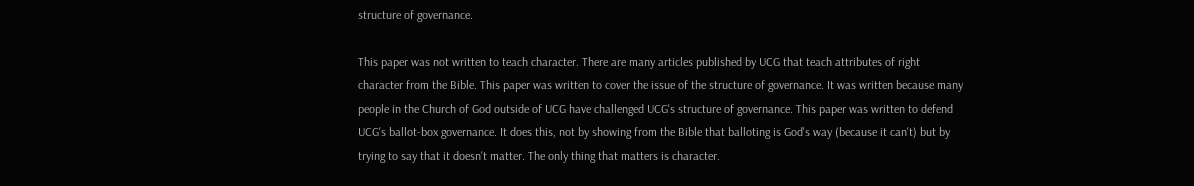structure of governance.

This paper was not written to teach character. There are many articles published by UCG that teach attributes of right character from the Bible. This paper was written to cover the issue of the structure of governance. It was written because many people in the Church of God outside of UCG have challenged UCG's structure of governance. This paper was written to defend UCG's ballot-box governance. It does this, not by showing from the Bible that balloting is God's way (because it can't) but by trying to say that it doesn't matter. The only thing that matters is character.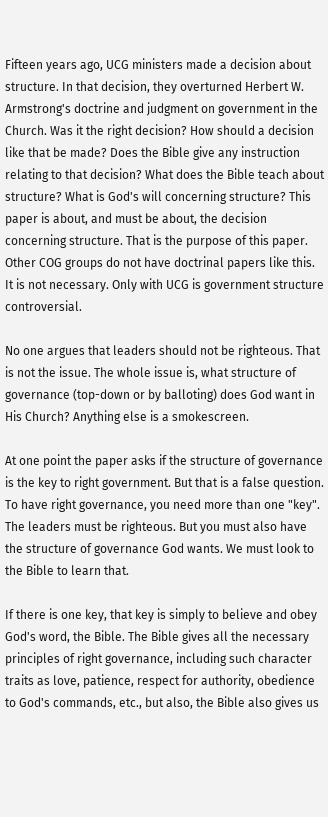Fifteen years ago, UCG ministers made a decision about structure. In that decision, they overturned Herbert W. Armstrong's doctrine and judgment on government in the Church. Was it the right decision? How should a decision like that be made? Does the Bible give any instruction relating to that decision? What does the Bible teach about structure? What is God's will concerning structure? This paper is about, and must be about, the decision concerning structure. That is the purpose of this paper. Other COG groups do not have doctrinal papers like this. It is not necessary. Only with UCG is government structure controversial.

No one argues that leaders should not be righteous. That is not the issue. The whole issue is, what structure of governance (top-down or by balloting) does God want in His Church? Anything else is a smokescreen.

At one point the paper asks if the structure of governance is the key to right government. But that is a false question. To have right governance, you need more than one "key". The leaders must be righteous. But you must also have the structure of governance God wants. We must look to the Bible to learn that.

If there is one key, that key is simply to believe and obey God's word, the Bible. The Bible gives all the necessary principles of right governance, including such character traits as love, patience, respect for authority, obedience to God's commands, etc., but also, the Bible also gives us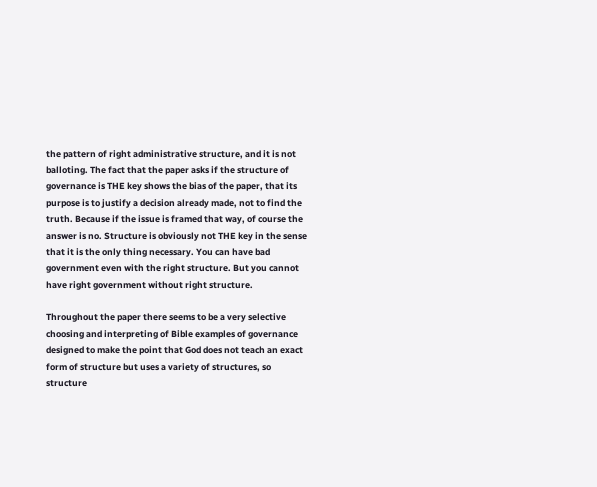the pattern of right administrative structure, and it is not balloting. The fact that the paper asks if the structure of governance is THE key shows the bias of the paper, that its purpose is to justify a decision already made, not to find the truth. Because if the issue is framed that way, of course the answer is no. Structure is obviously not THE key in the sense that it is the only thing necessary. You can have bad government even with the right structure. But you cannot have right government without right structure.

Throughout the paper there seems to be a very selective choosing and interpreting of Bible examples of governance designed to make the point that God does not teach an exact form of structure but uses a variety of structures, so structure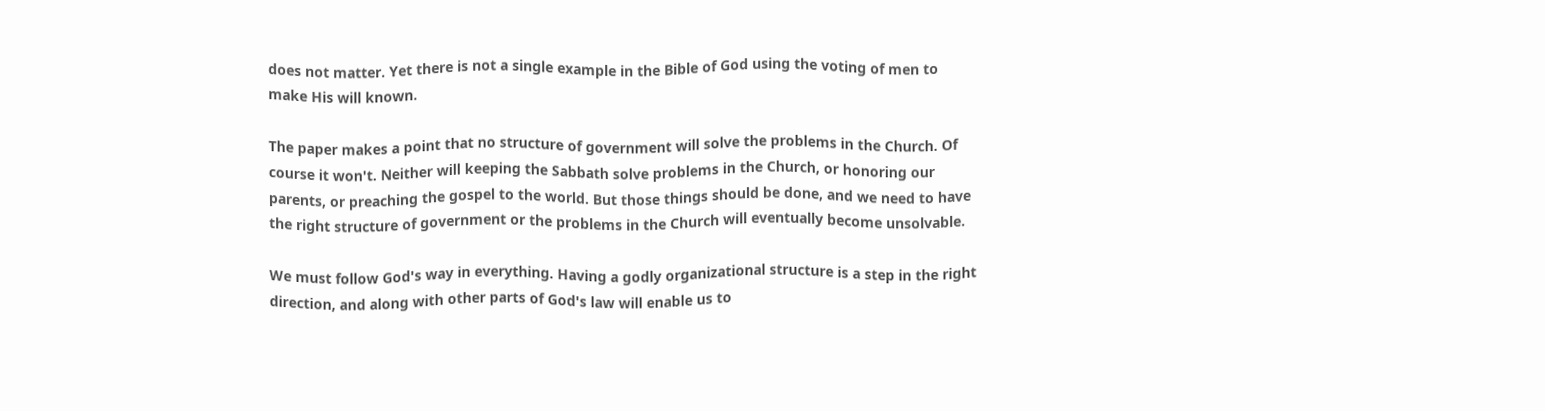does not matter. Yet there is not a single example in the Bible of God using the voting of men to make His will known.

The paper makes a point that no structure of government will solve the problems in the Church. Of course it won't. Neither will keeping the Sabbath solve problems in the Church, or honoring our parents, or preaching the gospel to the world. But those things should be done, and we need to have the right structure of government or the problems in the Church will eventually become unsolvable.

We must follow God's way in everything. Having a godly organizational structure is a step in the right direction, and along with other parts of God's law will enable us to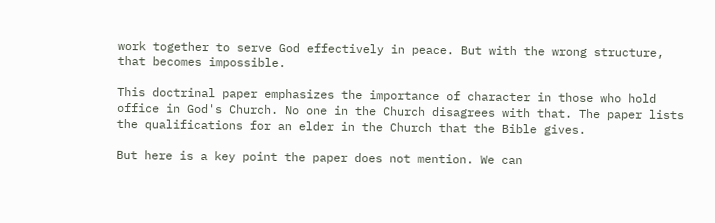work together to serve God effectively in peace. But with the wrong structure, that becomes impossible.

This doctrinal paper emphasizes the importance of character in those who hold office in God's Church. No one in the Church disagrees with that. The paper lists the qualifications for an elder in the Church that the Bible gives.

But here is a key point the paper does not mention. We can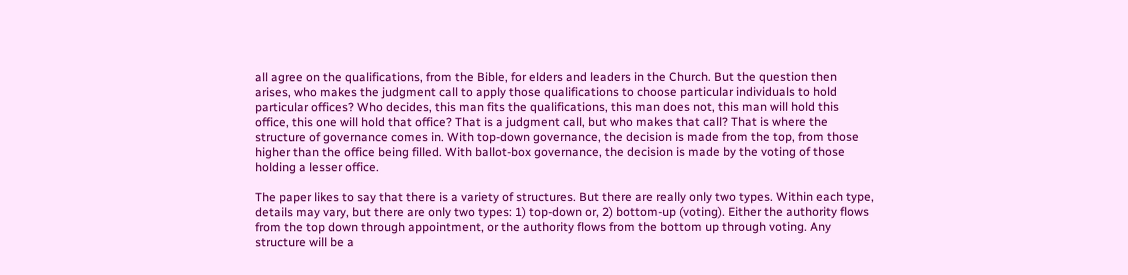all agree on the qualifications, from the Bible, for elders and leaders in the Church. But the question then arises, who makes the judgment call to apply those qualifications to choose particular individuals to hold particular offices? Who decides, this man fits the qualifications, this man does not, this man will hold this office, this one will hold that office? That is a judgment call, but who makes that call? That is where the structure of governance comes in. With top-down governance, the decision is made from the top, from those higher than the office being filled. With ballot-box governance, the decision is made by the voting of those holding a lesser office.

The paper likes to say that there is a variety of structures. But there are really only two types. Within each type, details may vary, but there are only two types: 1) top-down or, 2) bottom-up (voting). Either the authority flows from the top down through appointment, or the authority flows from the bottom up through voting. Any structure will be a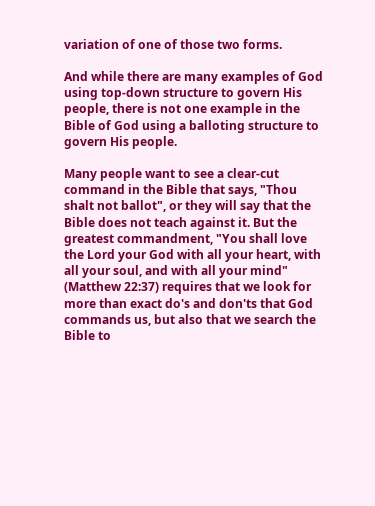variation of one of those two forms.

And while there are many examples of God using top-down structure to govern His people, there is not one example in the Bible of God using a balloting structure to govern His people.

Many people want to see a clear-cut command in the Bible that says, "Thou shalt not ballot", or they will say that the Bible does not teach against it. But the greatest commandment, "You shall love the Lord your God with all your heart, with all your soul, and with all your mind" (Matthew 22:37) requires that we look for more than exact do's and don'ts that God commands us, but also that we search the Bible to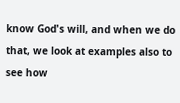know God's will, and when we do that, we look at examples also to see how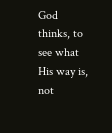God thinks, to see what His way is, not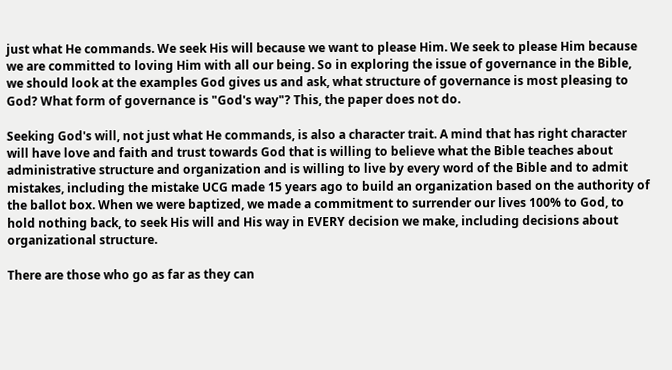just what He commands. We seek His will because we want to please Him. We seek to please Him because we are committed to loving Him with all our being. So in exploring the issue of governance in the Bible, we should look at the examples God gives us and ask, what structure of governance is most pleasing to God? What form of governance is "God's way"? This, the paper does not do.

Seeking God's will, not just what He commands, is also a character trait. A mind that has right character will have love and faith and trust towards God that is willing to believe what the Bible teaches about administrative structure and organization and is willing to live by every word of the Bible and to admit mistakes, including the mistake UCG made 15 years ago to build an organization based on the authority of the ballot box. When we were baptized, we made a commitment to surrender our lives 100% to God, to hold nothing back, to seek His will and His way in EVERY decision we make, including decisions about organizational structure.

There are those who go as far as they can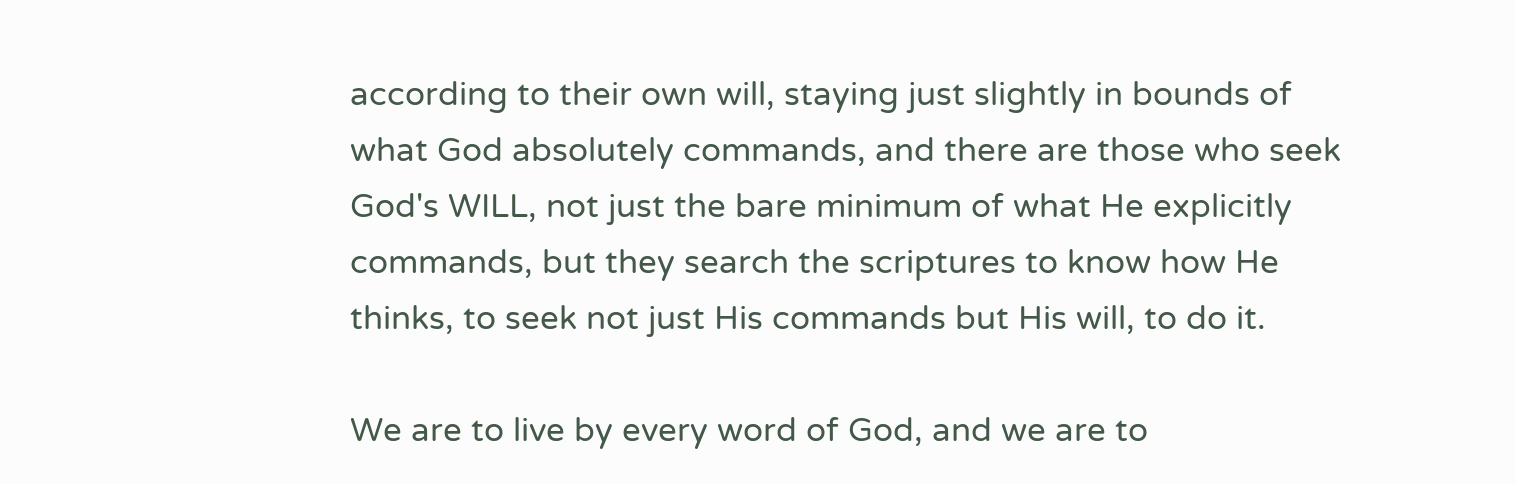according to their own will, staying just slightly in bounds of what God absolutely commands, and there are those who seek God's WILL, not just the bare minimum of what He explicitly commands, but they search the scriptures to know how He thinks, to seek not just His commands but His will, to do it.

We are to live by every word of God, and we are to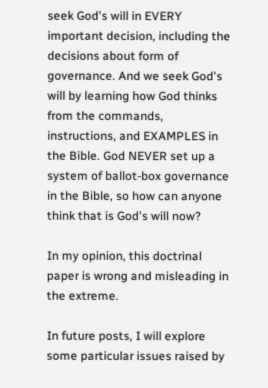seek God's will in EVERY important decision, including the decisions about form of governance. And we seek God's will by learning how God thinks from the commands, instructions, and EXAMPLES in the Bible. God NEVER set up a system of ballot-box governance in the Bible, so how can anyone think that is God's will now?

In my opinion, this doctrinal paper is wrong and misleading in the extreme.

In future posts, I will explore some particular issues raised by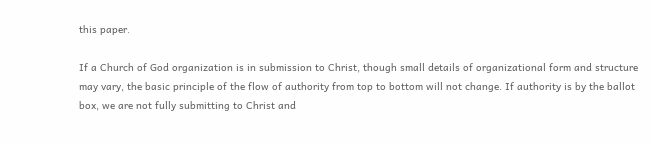this paper.

If a Church of God organization is in submission to Christ, though small details of organizational form and structure may vary, the basic principle of the flow of authority from top to bottom will not change. If authority is by the ballot box, we are not fully submitting to Christ and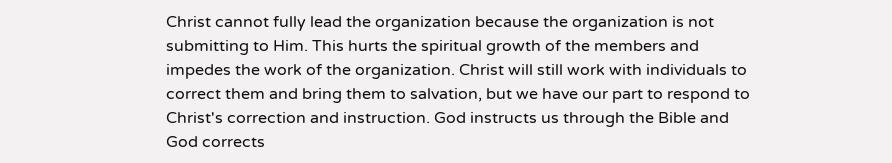Christ cannot fully lead the organization because the organization is not submitting to Him. This hurts the spiritual growth of the members and impedes the work of the organization. Christ will still work with individuals to correct them and bring them to salvation, but we have our part to respond to Christ's correction and instruction. God instructs us through the Bible and God corrects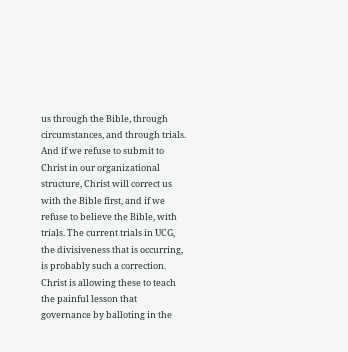us through the Bible, through circumstances, and through trials. And if we refuse to submit to Christ in our organizational structure, Christ will correct us with the Bible first, and if we refuse to believe the Bible, with trials. The current trials in UCG, the divisiveness that is occurring, is probably such a correction. Christ is allowing these to teach the painful lesson that governance by balloting in the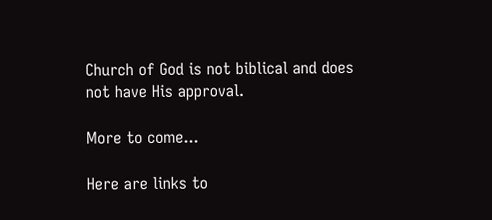Church of God is not biblical and does not have His approval.

More to come...

Here are links to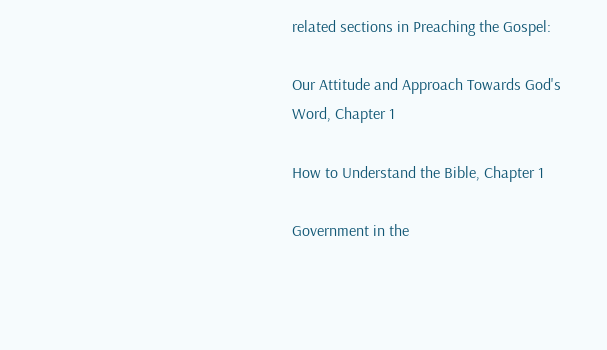related sections in Preaching the Gospel:

Our Attitude and Approach Towards God's Word, Chapter 1

How to Understand the Bible, Chapter 1

Government in the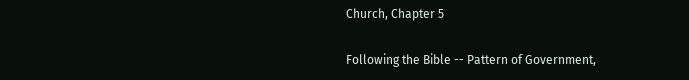Church, Chapter 5

Following the Bible -- Pattern of Government,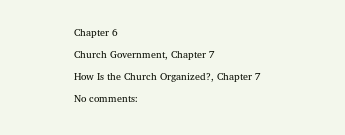Chapter 6

Church Government, Chapter 7

How Is the Church Organized?, Chapter 7

No comments: